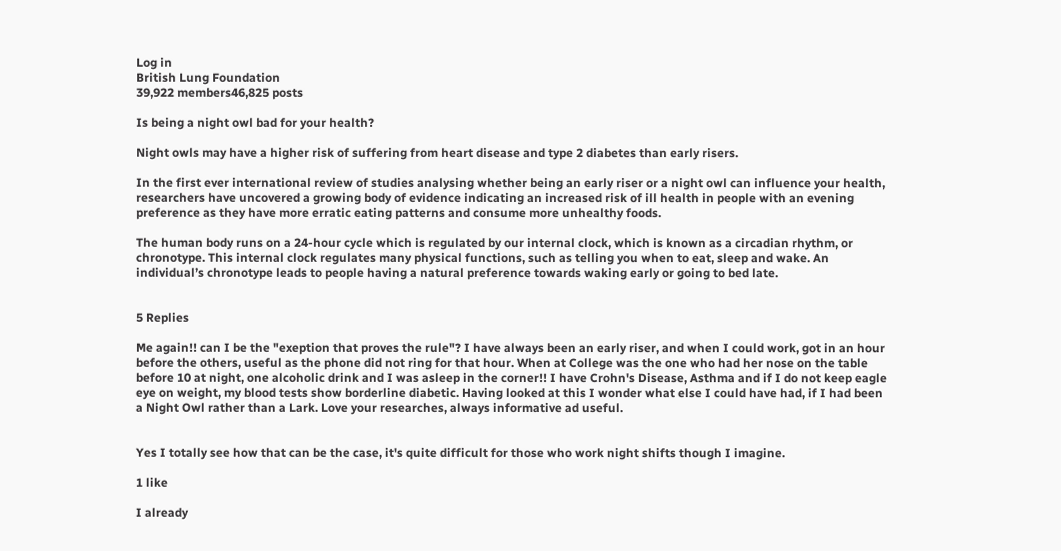Log in
British Lung Foundation
39,922 members46,825 posts

Is being a night owl bad for your health?

Night owls may have a higher risk of suffering from heart disease and type 2 diabetes than early risers.

In the first ever international review of studies analysing whether being an early riser or a night owl can influence your health, researchers have uncovered a growing body of evidence indicating an increased risk of ill health in people with an evening preference as they have more erratic eating patterns and consume more unhealthy foods.

The human body runs on a 24-hour cycle which is regulated by our internal clock, which is known as a circadian rhythm, or chronotype. This internal clock regulates many physical functions, such as telling you when to eat, sleep and wake. An individual’s chronotype leads to people having a natural preference towards waking early or going to bed late.


5 Replies

Me again!! can I be the "exeption that proves the rule"? I have always been an early riser, and when I could work, got in an hour before the others, useful as the phone did not ring for that hour. When at College was the one who had her nose on the table before 10 at night, one alcoholic drink and I was asleep in the corner!! I have Crohn's Disease, Asthma and if I do not keep eagle eye on weight, my blood tests show borderline diabetic. Having looked at this I wonder what else I could have had, if I had been a Night Owl rather than a Lark. Love your researches, always informative ad useful.


Yes I totally see how that can be the case, it's quite difficult for those who work night shifts though I imagine.

1 like

I already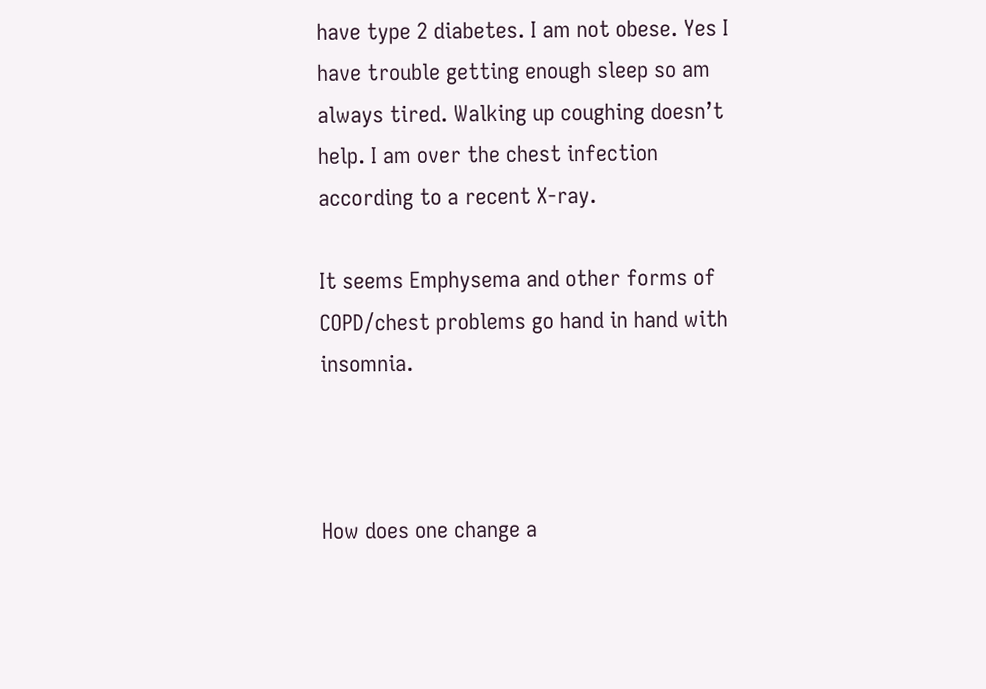have type 2 diabetes. I am not obese. Yes I have trouble getting enough sleep so am always tired. Walking up coughing doesn’t help. I am over the chest infection according to a recent X-ray.

It seems Emphysema and other forms of COPD/chest problems go hand in hand with insomnia.



How does one change a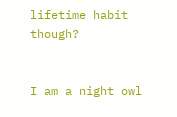lifetime habit though?


I am a night owl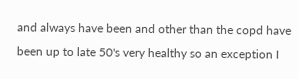and always have been and other than the copd have been up to late 50's very healthy so an exception I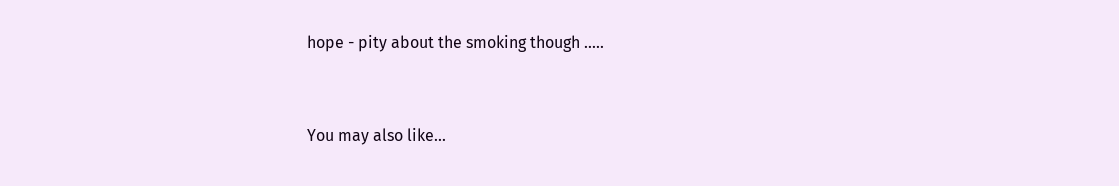hope - pity about the smoking though .....


You may also like...